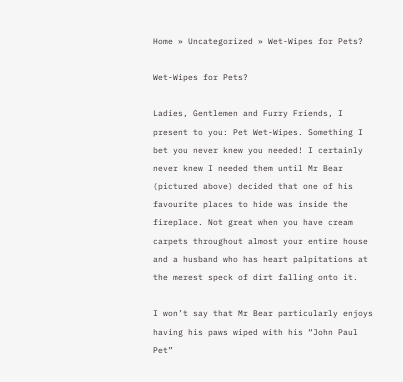Home » Uncategorized » Wet-Wipes for Pets?

Wet-Wipes for Pets?

Ladies, Gentlemen and Furry Friends, I present to you: Pet Wet-Wipes. Something I bet you never knew you needed! I certainly never knew I needed them until Mr Bear (pictured above) decided that one of his favourite places to hide was inside the fireplace. Not great when you have cream carpets throughout almost your entire house and a husband who has heart palpitations at the merest speck of dirt falling onto it.

I won’t say that Mr Bear particularly enjoys having his paws wiped with his “John Paul Pet”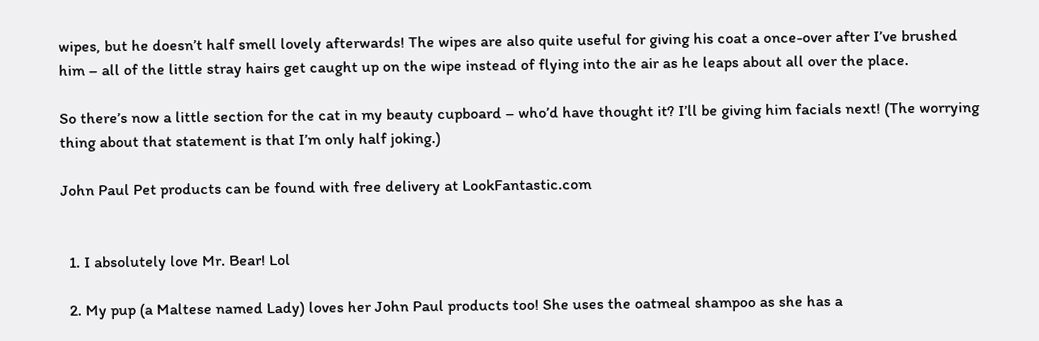wipes, but he doesn’t half smell lovely afterwards! The wipes are also quite useful for giving his coat a once-over after I’ve brushed him – all of the little stray hairs get caught up on the wipe instead of flying into the air as he leaps about all over the place.

So there’s now a little section for the cat in my beauty cupboard – who’d have thought it? I’ll be giving him facials next! (The worrying thing about that statement is that I’m only half joking.)

John Paul Pet products can be found with free delivery at LookFantastic.com


  1. I absolutely love Mr. Bear! Lol

  2. My pup (a Maltese named Lady) loves her John Paul products too! She uses the oatmeal shampoo as she has a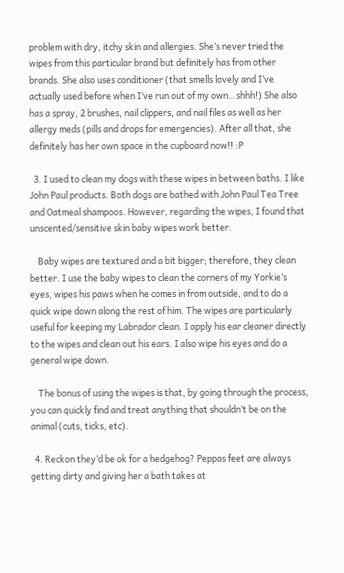problem with dry, itchy skin and allergies. She’s never tried the wipes from this particular brand but definitely has from other brands. She also uses conditioner (that smells lovely and I’ve actually used before when I’ve run out of my own…shhh!) She also has a spray, 2 brushes, nail clippers, and nail files as well as her allergy meds (pills and drops for emergencies). After all that, she definitely has her own space in the cupboard now!! :P

  3. I used to clean my dogs with these wipes in between baths. I like John Paul products. Both dogs are bathed with John Paul Tea Tree and Oatmeal shampoos. However, regarding the wipes, I found that unscented/sensitive skin baby wipes work better.

    Baby wipes are textured and a bit bigger; therefore, they clean better. I use the baby wipes to clean the corners of my Yorkie’s eyes, wipes his paws when he comes in from outside, and to do a quick wipe down along the rest of him. The wipes are particularly useful for keeping my Labrador clean. I apply his ear cleaner directly to the wipes and clean out his ears. I also wipe his eyes and do a general wipe down.

    The bonus of using the wipes is that, by going through the process, you can quickly find and treat anything that shouldn’t be on the animal (cuts, ticks, etc).

  4. Reckon they’d be ok for a hedgehog? Peppas feet are always getting dirty and giving her a bath takes at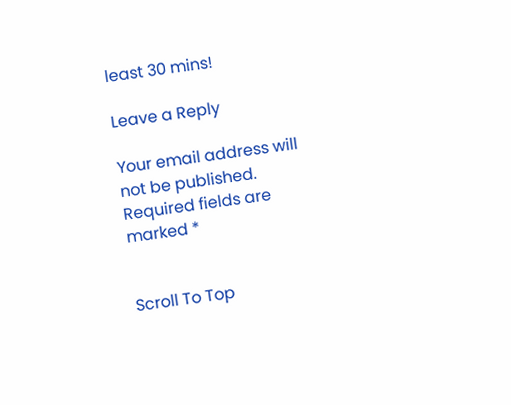least 30 mins!

Leave a Reply

Your email address will not be published. Required fields are marked *


Scroll To Top